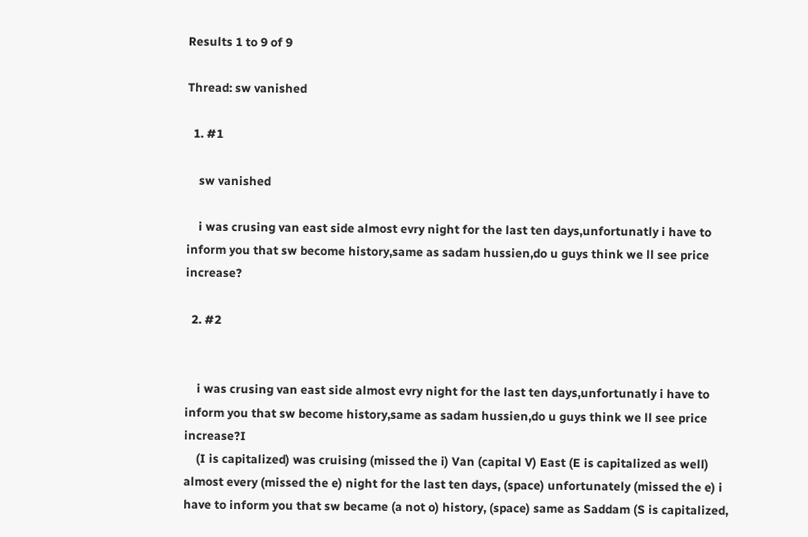Results 1 to 9 of 9

Thread: sw vanished

  1. #1

    sw vanished

    i was crusing van east side almost evry night for the last ten days,unfortunatly i have to inform you that sw become history,same as sadam hussien,do u guys think we ll see price increase?

  2. #2


    i was crusing van east side almost evry night for the last ten days,unfortunatly i have to inform you that sw become history,same as sadam hussien,do u guys think we ll see price increase?I
    (I is capitalized) was cruising (missed the i) Van (capital V) East (E is capitalized as well) almost every (missed the e) night for the last ten days, (space) unfortunately (missed the e) i have to inform you that sw became (a not o) history, (space) same as Saddam (S is capitalized,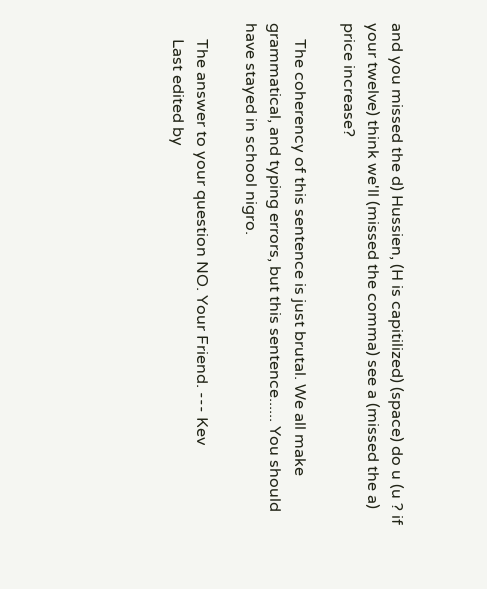and you missed the d) Hussien, (H is capitilized) (space) do u (u ? if your twelve) think we'll (missed the comma) see a (missed the a) price increase?

    The coherency of this sentence is just brutal. We all make grammatical, and typing errors, but this sentence...... You should have stayed in school nigro.

    The answer to your question NO. Your Friend. --- Kev
    Last edited by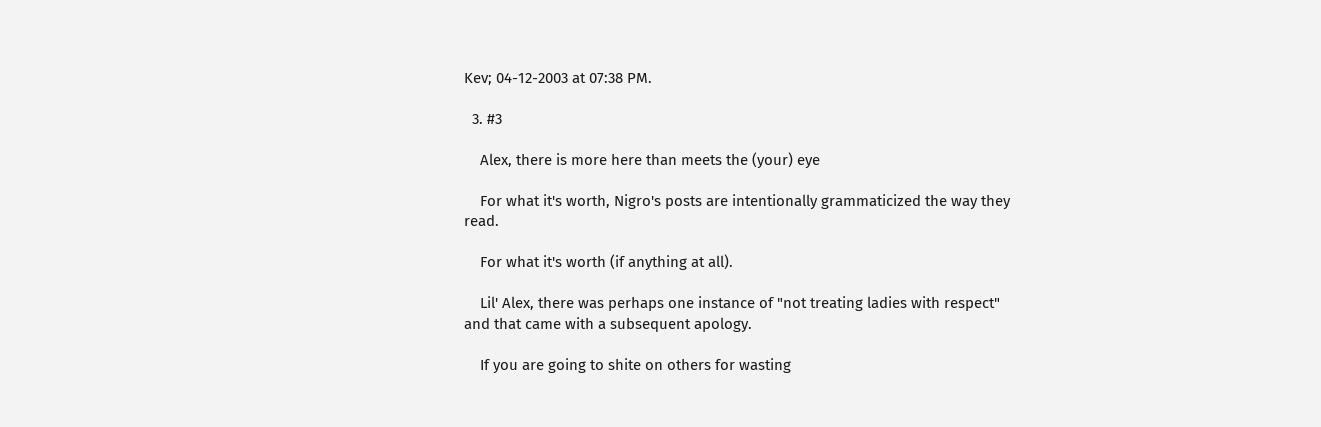Kev; 04-12-2003 at 07:38 PM.

  3. #3

    Alex, there is more here than meets the (your) eye

    For what it's worth, Nigro's posts are intentionally grammaticized the way they read.

    For what it's worth (if anything at all).

    Lil' Alex, there was perhaps one instance of "not treating ladies with respect" and that came with a subsequent apology.

    If you are going to shite on others for wasting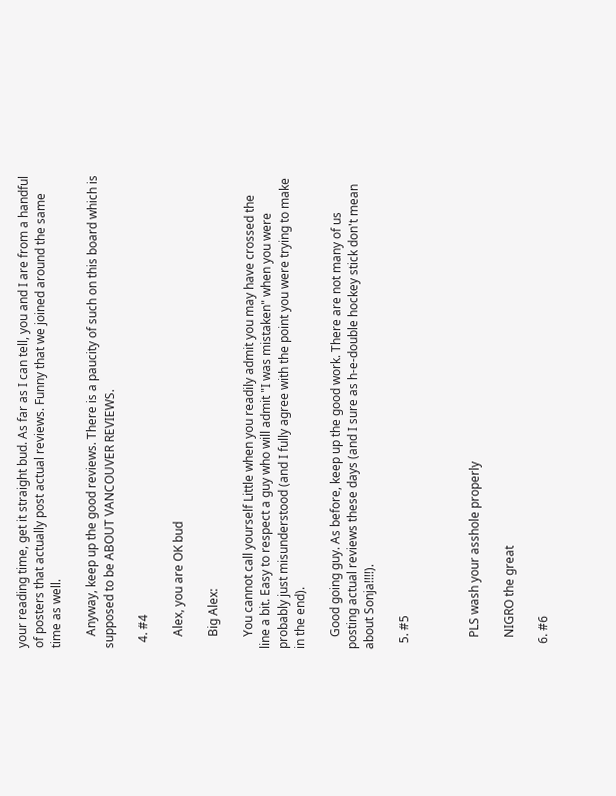your reading time, get it straight bud. As far as I can tell, you and I are from a handful of posters that actually post actual reviews. Funny that we joined around the same time as well.

    Anyway, keep up the good reviews. There is a paucity of such on this board which is supposed to be ABOUT VANCOUVER REVIEWS.

  4. #4

    Alex, you are OK bud

    Big Alex:

    You cannot call yourself Little when you readily admit you may have crossed the line a bit. Easy to respect a guy who will admit "I was mistaken" when you were probably just misunderstood (and I fully agree with the point you were trying to make in the end).

    Good going guy. As before, keep up the good work. There are not many of us posting actual reviews these days (and I sure as h-e-double hockey stick don't mean about Sonja!!!!).

  5. #5



    PLS wash your asshole properly

    NIGRO the great

  6. #6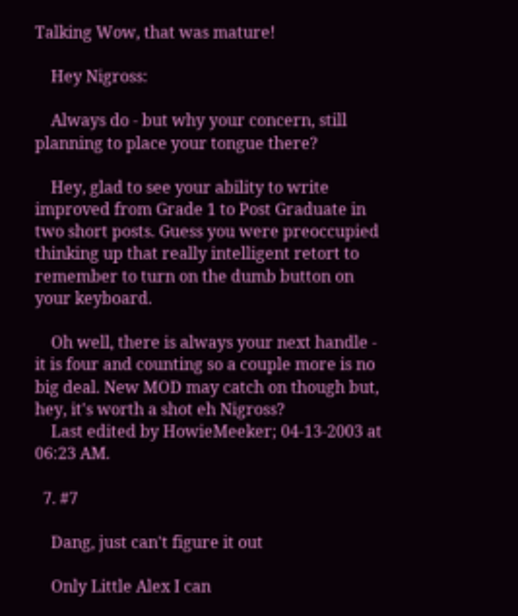Talking Wow, that was mature!

    Hey Nigross:

    Always do - but why your concern, still planning to place your tongue there?

    Hey, glad to see your ability to write improved from Grade 1 to Post Graduate in two short posts. Guess you were preoccupied thinking up that really intelligent retort to remember to turn on the dumb button on your keyboard.

    Oh well, there is always your next handle - it is four and counting so a couple more is no big deal. New MOD may catch on though but, hey, it's worth a shot eh Nigross?
    Last edited by HowieMeeker; 04-13-2003 at 06:23 AM.

  7. #7

    Dang, just can't figure it out

    Only Little Alex I can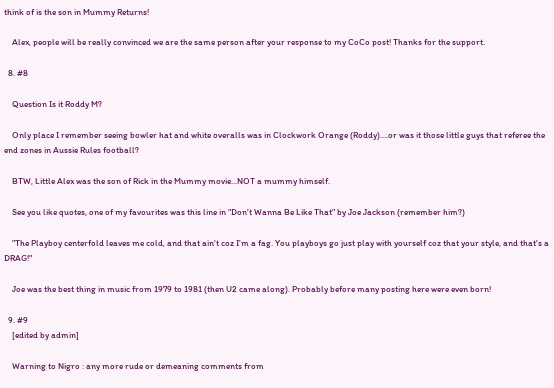think of is the son in Mummy Returns!

    Alex, people will be really convinced we are the same person after your response to my CoCo post! Thanks for the support.

  8. #8

    Question Is it Roddy M?

    Only place I remember seeing bowler hat and white overalls was in Clockwork Orange (Roddy)....or was it those little guys that referee the end zones in Aussie Rules football?

    BTW, Little Alex was the son of Rick in the Mummy movie...NOT a mummy himself.

    See you like quotes, one of my favourites was this line in "Don't Wanna Be Like That" by Joe Jackson (remember him?)

    "The Playboy centerfold leaves me cold, and that ain't coz I'm a fag. You playboys go just play with yourself coz that your style, and that's a DRAG!"

    Joe was the best thing in music from 1979 to 1981 (then U2 came along). Probably before many posting here were even born!

  9. #9
    [edited by admin]

    Warning to Nigro : any more rude or demeaning comments from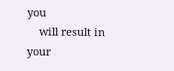you
    will result in your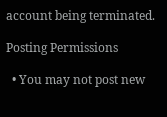account being terminated.

Posting Permissions

  • You may not post new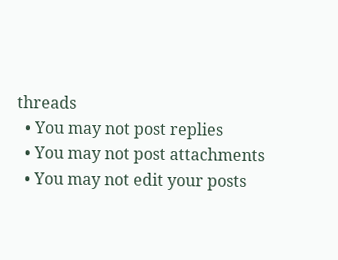threads
  • You may not post replies
  • You may not post attachments
  • You may not edit your posts